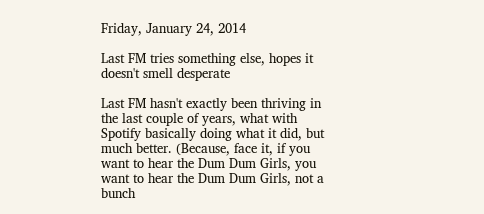Friday, January 24, 2014

Last FM tries something else, hopes it doesn't smell desperate

Last FM hasn't exactly been thriving in the last couple of years, what with Spotify basically doing what it did, but much better. (Because, face it, if you want to hear the Dum Dum Girls, you want to hear the Dum Dum Girls, not a bunch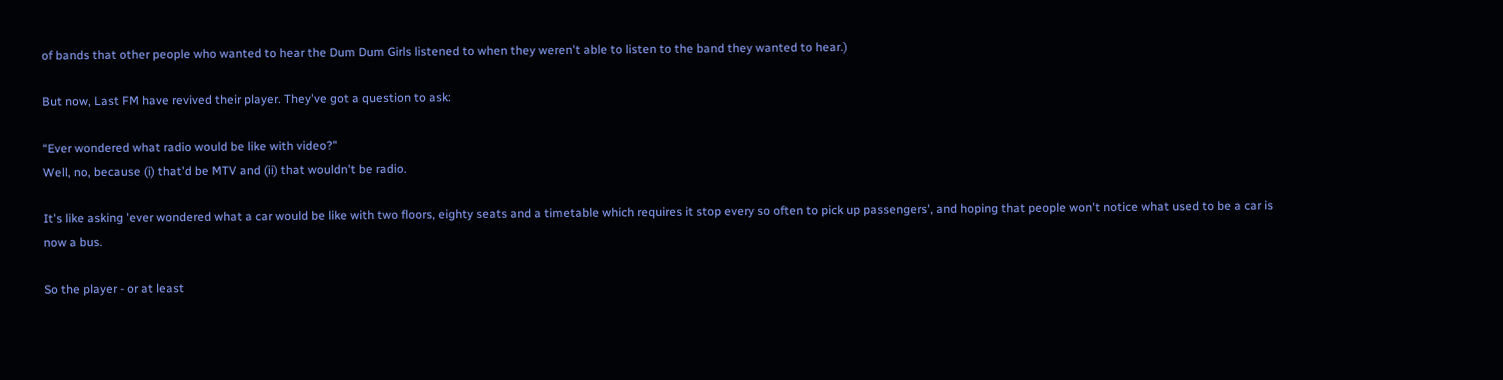of bands that other people who wanted to hear the Dum Dum Girls listened to when they weren't able to listen to the band they wanted to hear.)

But now, Last FM have revived their player. They've got a question to ask:

“Ever wondered what radio would be like with video?"
Well, no, because (i) that'd be MTV and (ii) that wouldn't be radio.

It's like asking 'ever wondered what a car would be like with two floors, eighty seats and a timetable which requires it stop every so often to pick up passengers', and hoping that people won't notice what used to be a car is now a bus.

So the player - or at least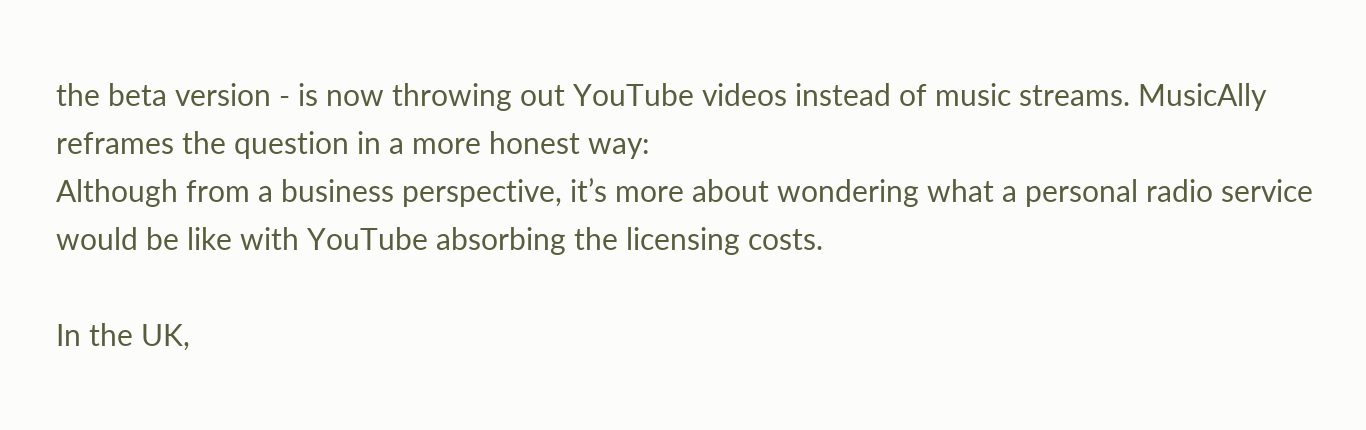the beta version - is now throwing out YouTube videos instead of music streams. MusicAlly reframes the question in a more honest way:
Although from a business perspective, it’s more about wondering what a personal radio service would be like with YouTube absorbing the licensing costs.

In the UK,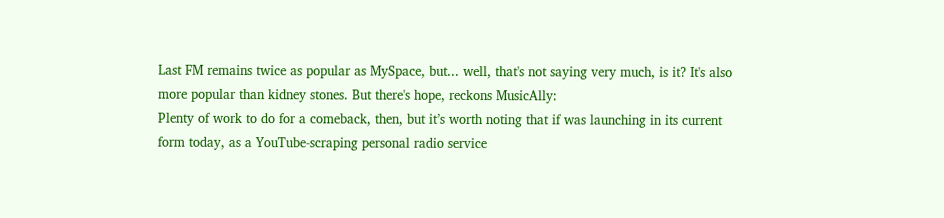Last FM remains twice as popular as MySpace, but... well, that's not saying very much, is it? It's also more popular than kidney stones. But there's hope, reckons MusicAlly:
Plenty of work to do for a comeback, then, but it’s worth noting that if was launching in its current form today, as a YouTube-scraping personal radio service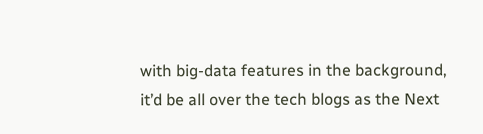with big-data features in the background, it’d be all over the tech blogs as the Next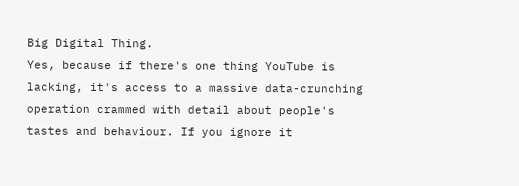Big Digital Thing.
Yes, because if there's one thing YouTube is lacking, it's access to a massive data-crunching operation crammed with detail about people's tastes and behaviour. If you ignore it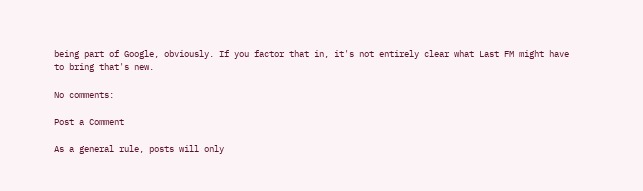being part of Google, obviously. If you factor that in, it's not entirely clear what Last FM might have to bring that's new.

No comments:

Post a Comment

As a general rule, posts will only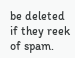be deleted if they reek of spam.